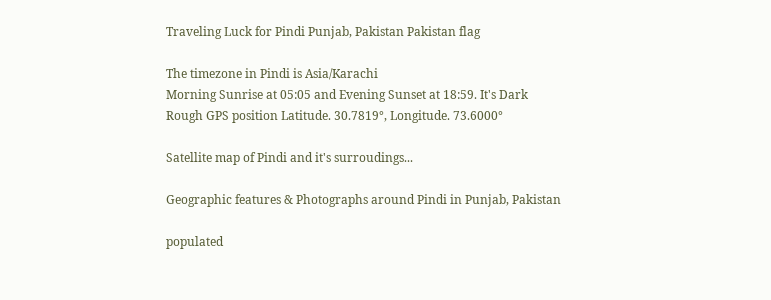Traveling Luck for Pindi Punjab, Pakistan Pakistan flag

The timezone in Pindi is Asia/Karachi
Morning Sunrise at 05:05 and Evening Sunset at 18:59. It's Dark
Rough GPS position Latitude. 30.7819°, Longitude. 73.6000°

Satellite map of Pindi and it's surroudings...

Geographic features & Photographs around Pindi in Punjab, Pakistan

populated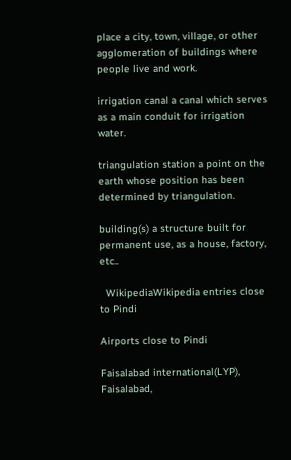place a city, town, village, or other agglomeration of buildings where people live and work.

irrigation canal a canal which serves as a main conduit for irrigation water.

triangulation station a point on the earth whose position has been determined by triangulation.

building(s) a structure built for permanent use, as a house, factory, etc..

  WikipediaWikipedia entries close to Pindi

Airports close to Pindi

Faisalabad international(LYP), Faisalabad,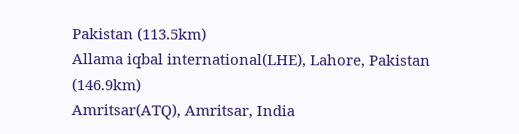Pakistan (113.5km)
Allama iqbal international(LHE), Lahore, Pakistan (146.9km)
Amritsar(ATQ), Amritsar, India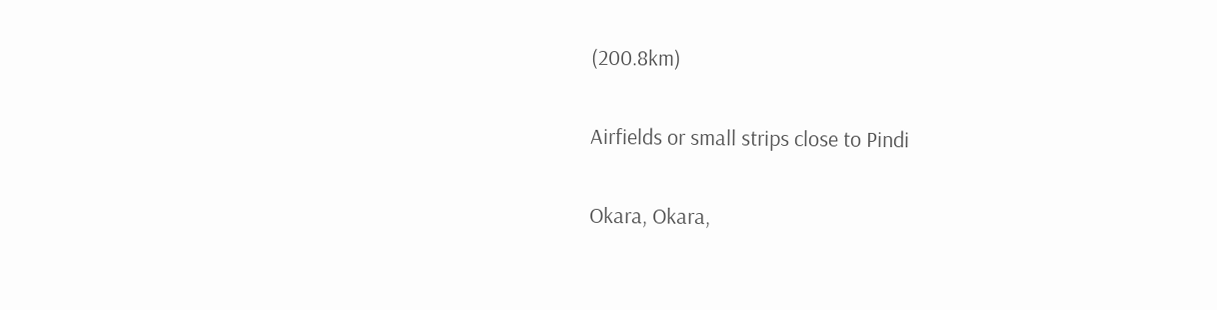(200.8km)

Airfields or small strips close to Pindi

Okara, Okara,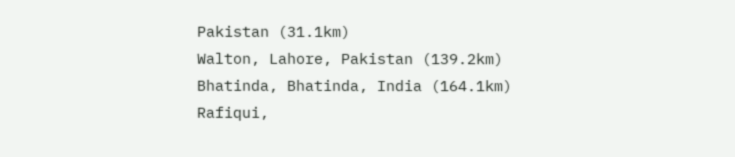Pakistan (31.1km)
Walton, Lahore, Pakistan (139.2km)
Bhatinda, Bhatinda, India (164.1km)
Rafiqui,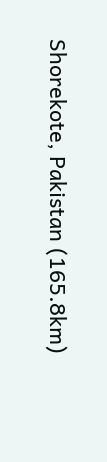Shorekote, Pakistan (165.8km)